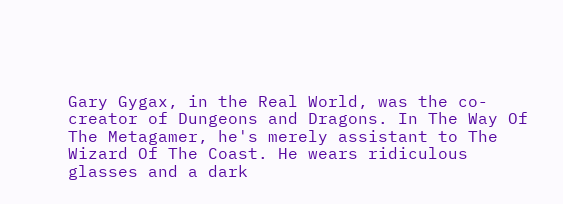Gary Gygax, in the Real World, was the co-creator of Dungeons and Dragons. In The Way Of The Metagamer, he's merely assistant to The Wizard Of The Coast. He wears ridiculous glasses and a dark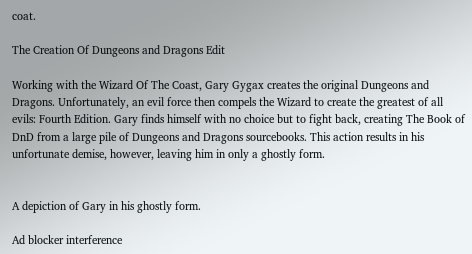coat.

The Creation Of Dungeons and Dragons Edit

Working with the Wizard Of The Coast, Gary Gygax creates the original Dungeons and Dragons. Unfortunately, an evil force then compels the Wizard to create the greatest of all evils: Fourth Edition. Gary finds himself with no choice but to fight back, creating The Book of DnD from a large pile of Dungeons and Dragons sourcebooks. This action results in his unfortunate demise, however, leaving him in only a ghostly form.


A depiction of Gary in his ghostly form.

Ad blocker interference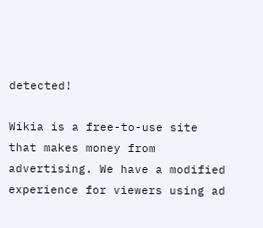detected!

Wikia is a free-to-use site that makes money from advertising. We have a modified experience for viewers using ad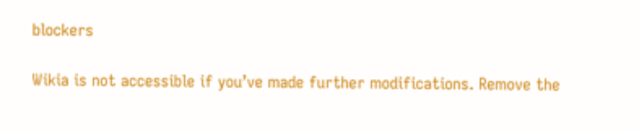blockers

Wikia is not accessible if you’ve made further modifications. Remove the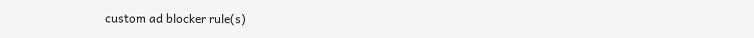custom ad blocker rule(s)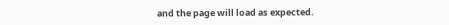and the page will load as expected.